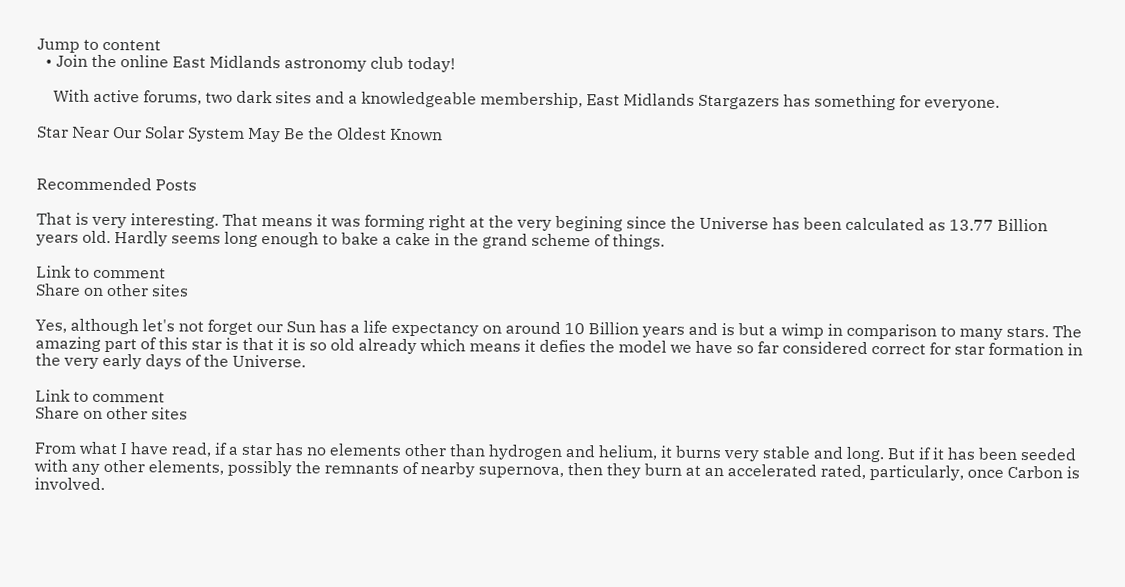Jump to content
  • Join the online East Midlands astronomy club today!

    With active forums, two dark sites and a knowledgeable membership, East Midlands Stargazers has something for everyone.

Star Near Our Solar System May Be the Oldest Known


Recommended Posts

That is very interesting. That means it was forming right at the very begining since the Universe has been calculated as 13.77 Billion years old. Hardly seems long enough to bake a cake in the grand scheme of things.

Link to comment
Share on other sites

Yes, although let's not forget our Sun has a life expectancy on around 10 Billion years and is but a wimp in comparison to many stars. The amazing part of this star is that it is so old already which means it defies the model we have so far considered correct for star formation in the very early days of the Universe.

Link to comment
Share on other sites

From what I have read, if a star has no elements other than hydrogen and helium, it burns very stable and long. But if it has been seeded with any other elements, possibly the remnants of nearby supernova, then they burn at an accelerated rated, particularly, once Carbon is involved.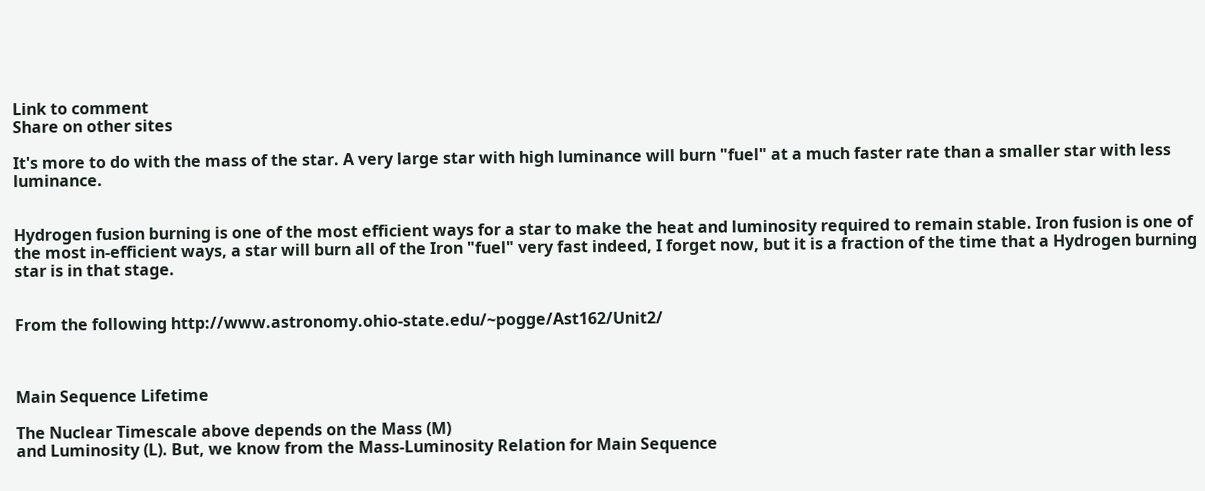Link to comment
Share on other sites

It's more to do with the mass of the star. A very large star with high luminance will burn "fuel" at a much faster rate than a smaller star with less luminance.


Hydrogen fusion burning is one of the most efficient ways for a star to make the heat and luminosity required to remain stable. Iron fusion is one of the most in-efficient ways, a star will burn all of the Iron "fuel" very fast indeed, I forget now, but it is a fraction of the time that a Hydrogen burning star is in that stage.


From the following http://www.astronomy.ohio-state.edu/~pogge/Ast162/Unit2/



Main Sequence Lifetime

The Nuclear Timescale above depends on the Mass (M)
and Luminosity (L). But, we know from the Mass-Luminosity Relation for Main Sequence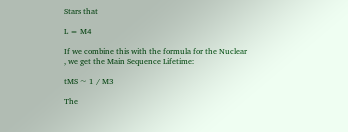Stars that

L = M4

If we combine this with the formula for the Nuclear
, we get the Main Sequence Lifetime:

tMS ~ 1 / M3

The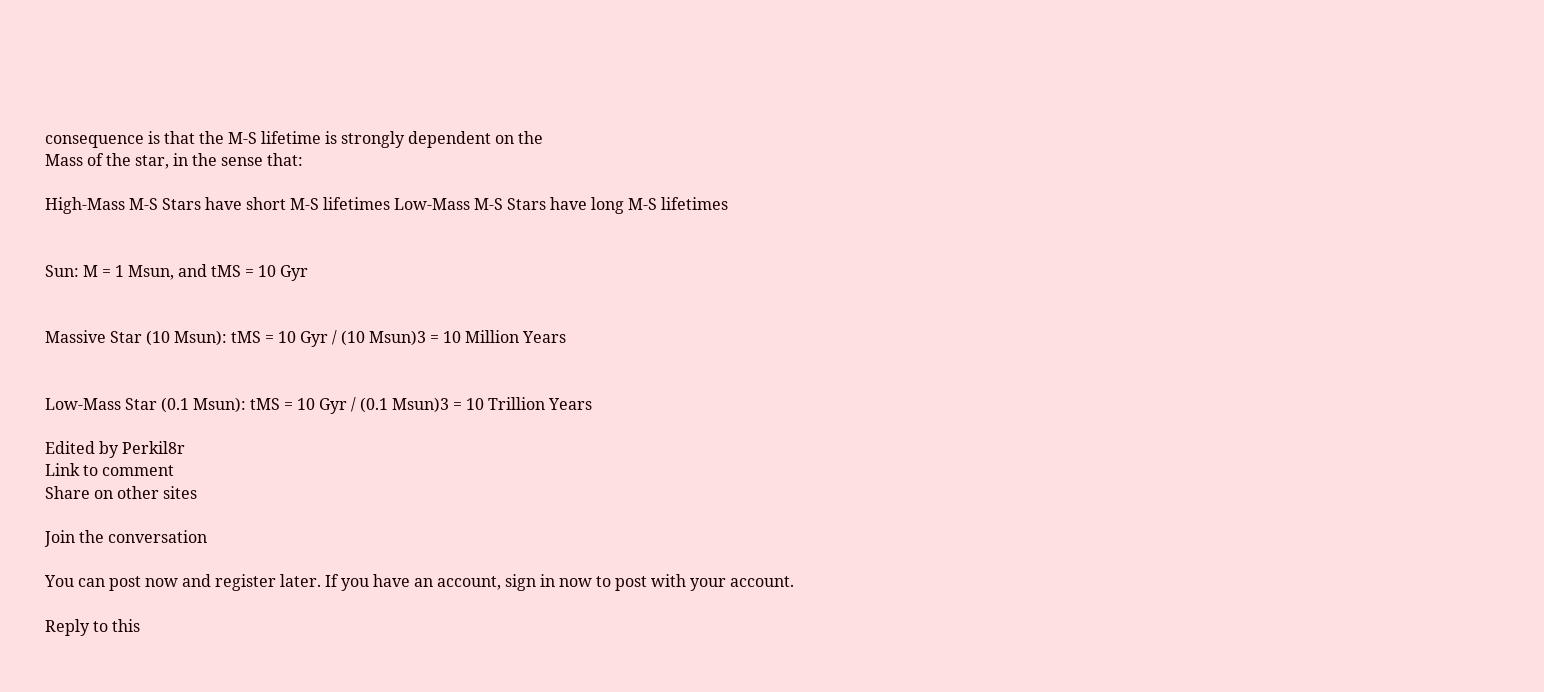consequence is that the M-S lifetime is strongly dependent on the
Mass of the star, in the sense that:

High-Mass M-S Stars have short M-S lifetimes Low-Mass M-S Stars have long M-S lifetimes


Sun: M = 1 Msun, and tMS = 10 Gyr


Massive Star (10 Msun): tMS = 10 Gyr / (10 Msun)3 = 10 Million Years


Low-Mass Star (0.1 Msun): tMS = 10 Gyr / (0.1 Msun)3 = 10 Trillion Years

Edited by Perkil8r
Link to comment
Share on other sites

Join the conversation

You can post now and register later. If you have an account, sign in now to post with your account.

Reply to this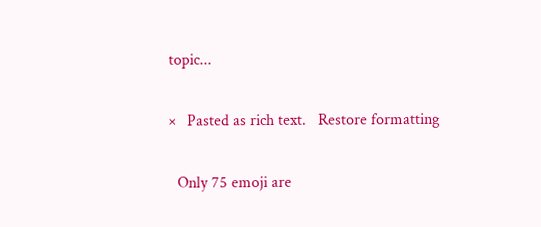topic...

×   Pasted as rich text.   Restore formatting

  Only 75 emoji are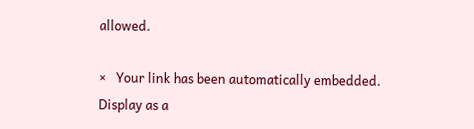allowed.

×   Your link has been automatically embedded.   Display as a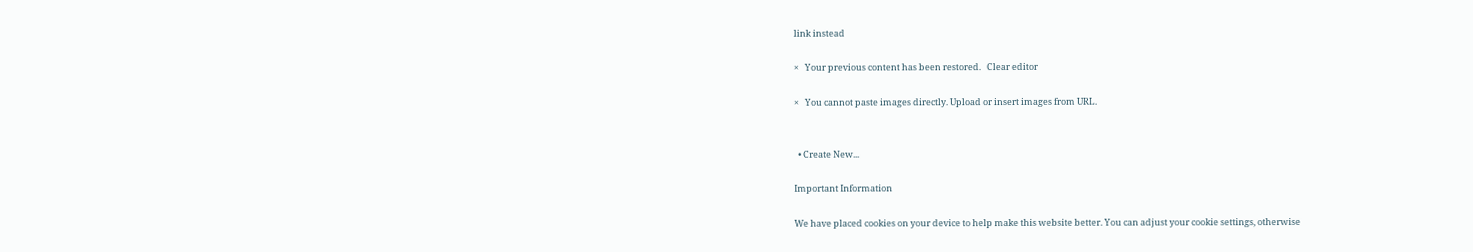link instead

×   Your previous content has been restored.   Clear editor

×   You cannot paste images directly. Upload or insert images from URL.


  • Create New...

Important Information

We have placed cookies on your device to help make this website better. You can adjust your cookie settings, otherwise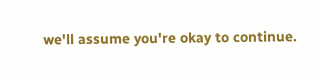we'll assume you're okay to continue.